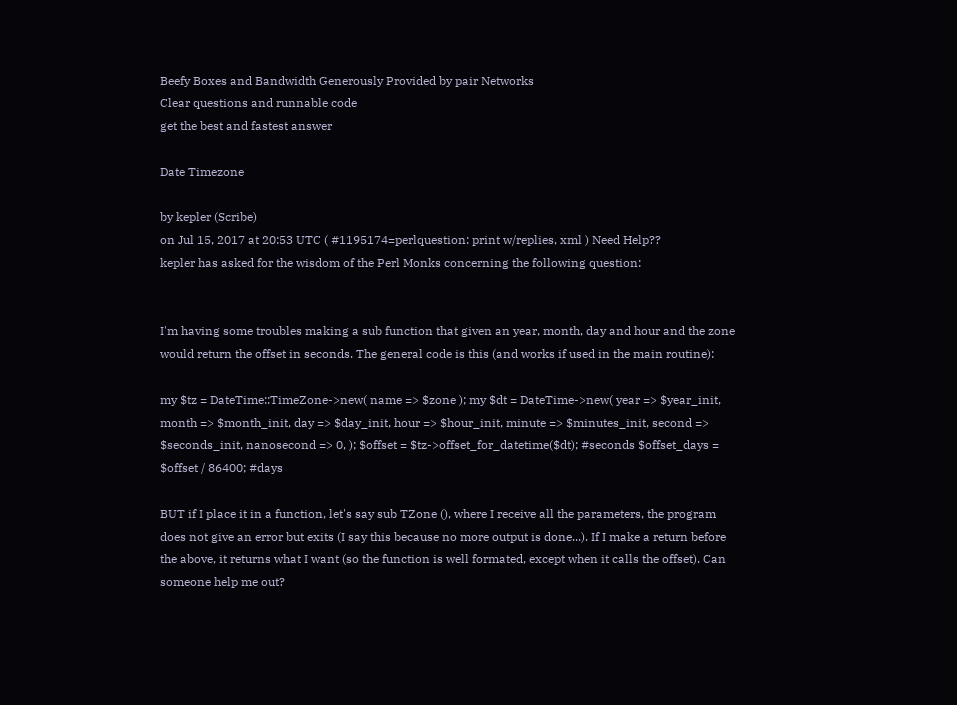Beefy Boxes and Bandwidth Generously Provided by pair Networks
Clear questions and runnable code
get the best and fastest answer

Date Timezone

by kepler (Scribe)
on Jul 15, 2017 at 20:53 UTC ( #1195174=perlquestion: print w/replies, xml ) Need Help??
kepler has asked for the wisdom of the Perl Monks concerning the following question:


I'm having some troubles making a sub function that given an year, month, day and hour and the zone would return the offset in seconds. The general code is this (and works if used in the main routine):

my $tz = DateTime::TimeZone->new( name => $zone ); my $dt = DateTime->new( year => $year_init, month => $month_init, day => $day_init, hour => $hour_init, minute => $minutes_init, second => $seconds_init, nanosecond => 0, ); $offset = $tz->offset_for_datetime($dt); #seconds $offset_days = $offset / 86400; #days

BUT if I place it in a function, let's say sub TZone (), where I receive all the parameters, the program does not give an error but exits (I say this because no more output is done...). If I make a return before the above, it returns what I want (so the function is well formated, except when it calls the offset). Can someone help me out?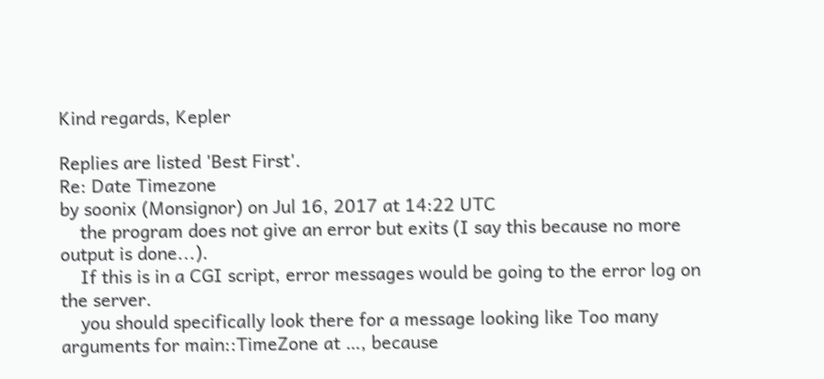Kind regards, Kepler

Replies are listed 'Best First'.
Re: Date Timezone
by soonix (Monsignor) on Jul 16, 2017 at 14:22 UTC
    the program does not give an error but exits (I say this because no more output is done...).
    If this is in a CGI script, error messages would be going to the error log on the server.
    you should specifically look there for a message looking like Too many arguments for main::TimeZone at …, because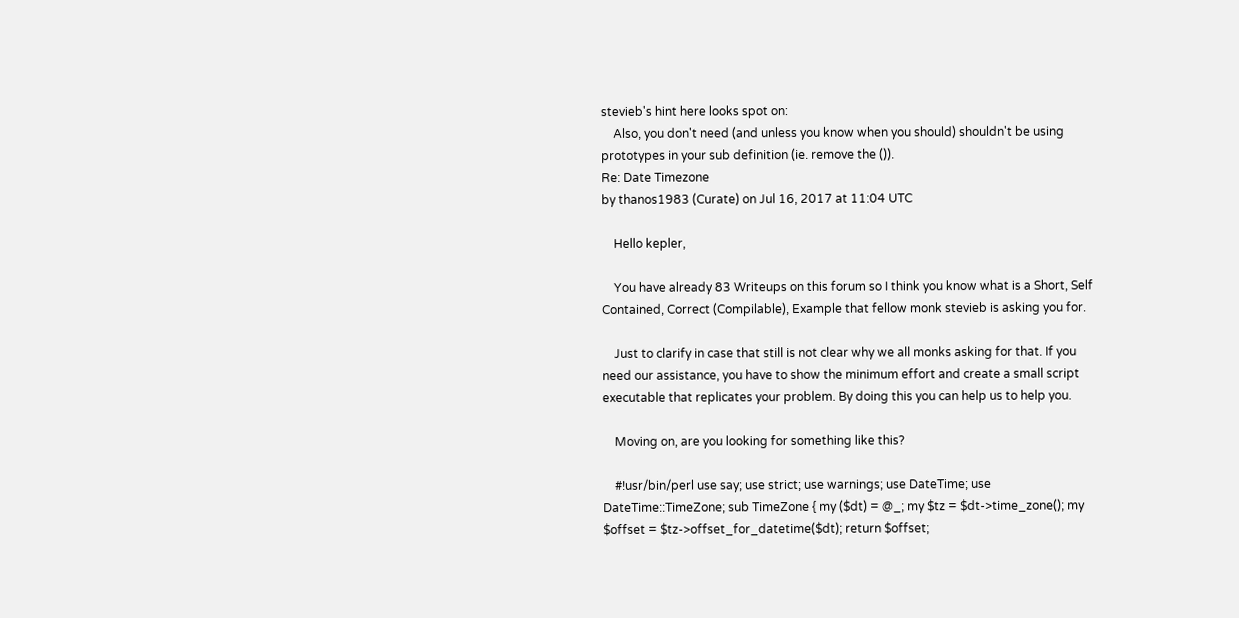stevieb's hint here looks spot on:
    Also, you don't need (and unless you know when you should) shouldn't be using prototypes in your sub definition (ie. remove the ()).
Re: Date Timezone
by thanos1983 (Curate) on Jul 16, 2017 at 11:04 UTC

    Hello kepler,

    You have already 83 Writeups on this forum so I think you know what is a Short, Self Contained, Correct (Compilable), Example that fellow monk stevieb is asking you for.

    Just to clarify in case that still is not clear why we all monks asking for that. If you need our assistance, you have to show the minimum effort and create a small script executable that replicates your problem. By doing this you can help us to help you.

    Moving on, are you looking for something like this?

    #!usr/bin/perl use say; use strict; use warnings; use DateTime; use DateTime::TimeZone; sub TimeZone { my ($dt) = @_; my $tz = $dt->time_zone(); my $offset = $tz->offset_for_datetime($dt); return $offset;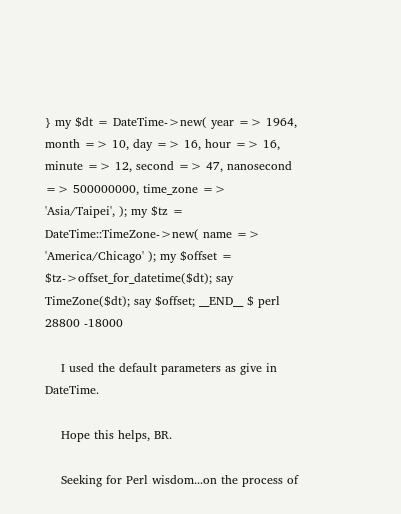} my $dt = DateTime->new( year => 1964, month => 10, day => 16, hour => 16, minute => 12, second => 47, nanosecond => 500000000, time_zone => 'Asia/Taipei', ); my $tz = DateTime::TimeZone->new( name => 'America/Chicago' ); my $offset = $tz->offset_for_datetime($dt); say TimeZone($dt); say $offset; __END__ $ perl 28800 -18000

    I used the default parameters as give in DateTime.

    Hope this helps, BR.

    Seeking for Perl wisdom...on the process of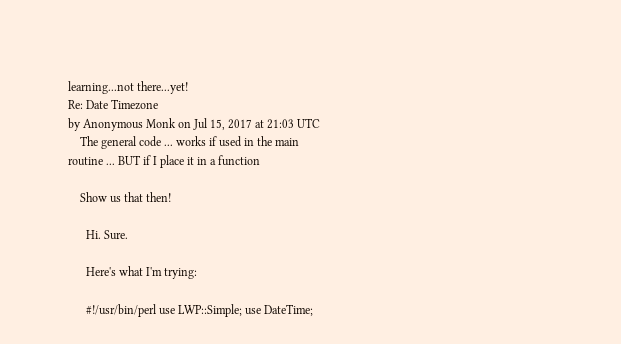learning...not there...yet!
Re: Date Timezone
by Anonymous Monk on Jul 15, 2017 at 21:03 UTC
    The general code ... works if used in the main routine ... BUT if I place it in a function

    Show us that then!

      Hi. Sure.

      Here's what I'm trying:

      #!/usr/bin/perl use LWP::Simple; use DateTime;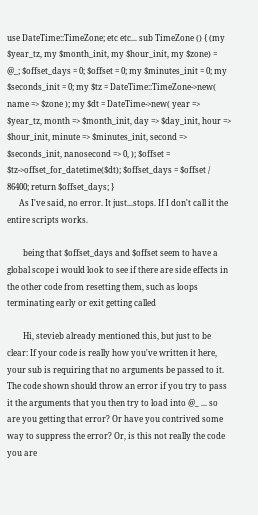use DateTime::TimeZone; etc etc... sub TimeZone () { (my $year_tz, my $month_init, my $hour_init, my $zone) = @_; $offset_days = 0; $offset = 0; my $minutes_init = 0; my $seconds_init = 0; my $tz = DateTime::TimeZone->new( name => $zone ); my $dt = DateTime->new( year => $year_tz, month => $month_init, day => $day_init, hour => $hour_init, minute => $minutes_init, second => $seconds_init, nanosecond => 0, ); $offset = $tz->offset_for_datetime($dt); $offset_days = $offset / 86400; return $offset_days; }
      As I've said, no error. It just...stops. If I don't call it the entire scripts works.

        being that $offset_days and $offset seem to have a global scope i would look to see if there are side effects in the other code from resetting them, such as loops terminating early or exit getting called

        Hi, stevieb already mentioned this, but just to be clear: If your code is really how you've written it here, your sub is requiring that no arguments be passed to it. The code shown should throw an error if you try to pass it the arguments that you then try to load into @_ ... so are you getting that error? Or have you contrived some way to suppress the error? Or, is this not really the code you are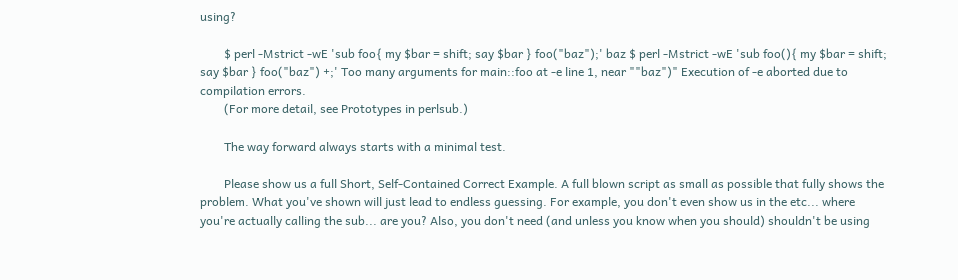using?

        $ perl -Mstrict -wE 'sub foo{ my $bar = shift; say $bar } foo("baz");' baz $ perl -Mstrict -wE 'sub foo(){ my $bar = shift; say $bar } foo("baz") +;' Too many arguments for main::foo at -e line 1, near ""baz")" Execution of -e aborted due to compilation errors.
        (For more detail, see Prototypes in perlsub.)

        The way forward always starts with a minimal test.

        Please show us a full Short, Self-Contained Correct Example. A full blown script as small as possible that fully shows the problem. What you've shown will just lead to endless guessing. For example, you don't even show us in the etc... where you're actually calling the sub... are you? Also, you don't need (and unless you know when you should) shouldn't be using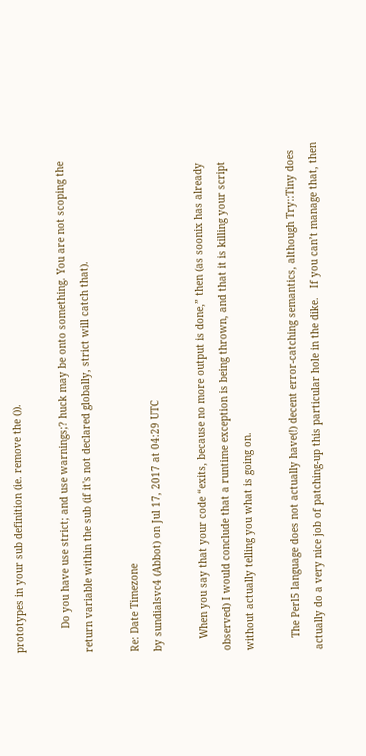prototypes in your sub definition (ie. remove the ()).

        Do you have use strict; and use warnings;? huck may be onto something. You are not scoping the return variable within the sub (if it's not declared globally, strict will catch that).

Re: Date Timezone
by sundialsvc4 (Abbot) on Jul 17, 2017 at 04:29 UTC

    When you say that your code “exits, because no more output is done,” then (as soonix has already observed) I would conclude that a runtime exception is being thrown, and that it is killing your script without actually telling you what is going on.

    The Perl5 language does not actually have(!) decent error-catching semantics, although Try::Tiny does actually do a very nice job of patching-up this particular hole in the dike.   If you can’t manage that, then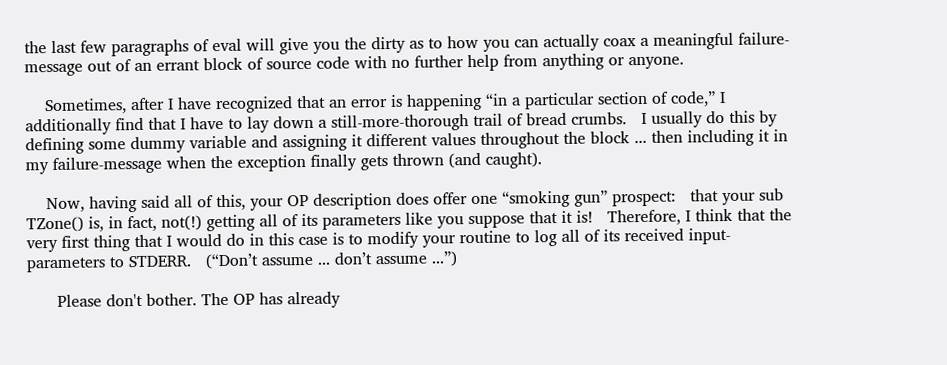the last few paragraphs of eval will give you the dirty as to how you can actually coax a meaningful failure-message out of an errant block of source code with no further help from anything or anyone.

    Sometimes, after I have recognized that an error is happening “in a particular section of code,” I additionally find that I have to lay down a still-more-thorough trail of bread crumbs.   I usually do this by defining some dummy variable and assigning it different values throughout the block ... then including it in my failure-message when the exception finally gets thrown (and caught).

    Now, having said all of this, your OP description does offer one “smoking gun” prospect:   that your sub TZone() is, in fact, not(!) getting all of its parameters like you suppose that it is!   Therefore, I think that the very first thing that I would do in this case is to modify your routine to log all of its received input-parameters to STDERR.   (“Don’t assume ... don’t assume ...”)

      Please don't bother. The OP has already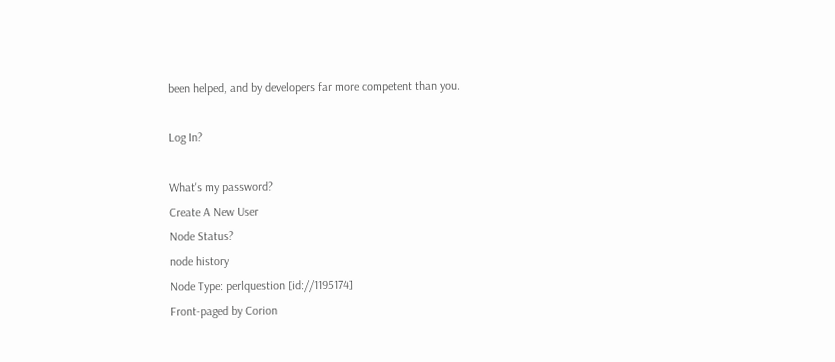been helped, and by developers far more competent than you.

Log In?

What's my password?
Create A New User
Node Status?
node history
Node Type: perlquestion [id://1195174]
Front-paged by Corion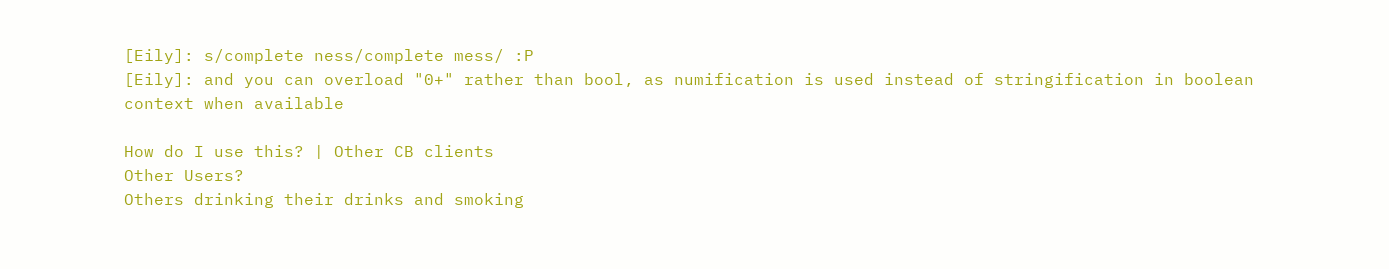[Eily]: s/complete ness/complete mess/ :P
[Eily]: and you can overload "0+" rather than bool, as numification is used instead of stringification in boolean context when available

How do I use this? | Other CB clients
Other Users?
Others drinking their drinks and smoking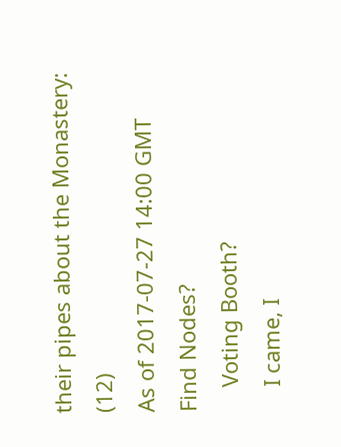their pipes about the Monastery: (12)
As of 2017-07-27 14:00 GMT
Find Nodes?
    Voting Booth?
    I came, I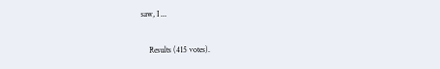saw, I ...

    Results (415 votes).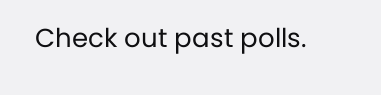Check out past polls.